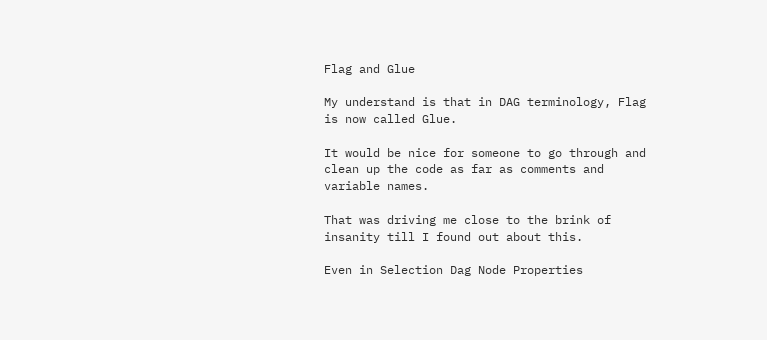Flag and Glue

My understand is that in DAG terminology, Flag is now called Glue.

It would be nice for someone to go through and clean up the code as far as comments and variable names.

That was driving me close to the brink of insanity till I found out about this.

Even in Selection Dag Node Properties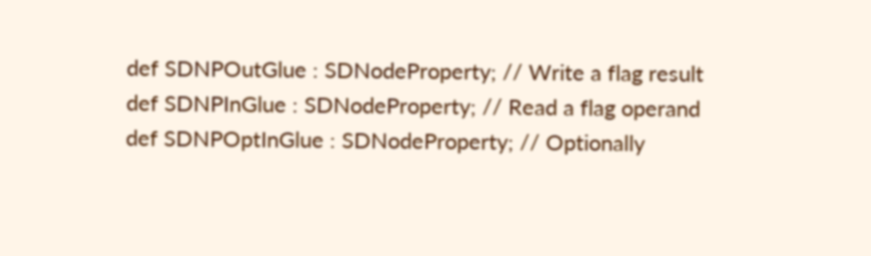def SDNPOutGlue : SDNodeProperty; // Write a flag result
def SDNPInGlue : SDNodeProperty; // Read a flag operand
def SDNPOptInGlue : SDNodeProperty; // Optionally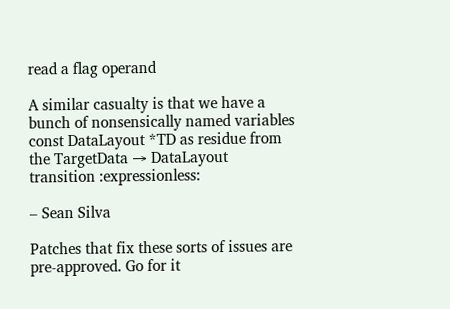read a flag operand

A similar casualty is that we have a bunch of nonsensically named variables const DataLayout *TD as residue from the TargetData → DataLayout transition :expressionless:

– Sean Silva

Patches that fix these sorts of issues are pre-approved. Go for it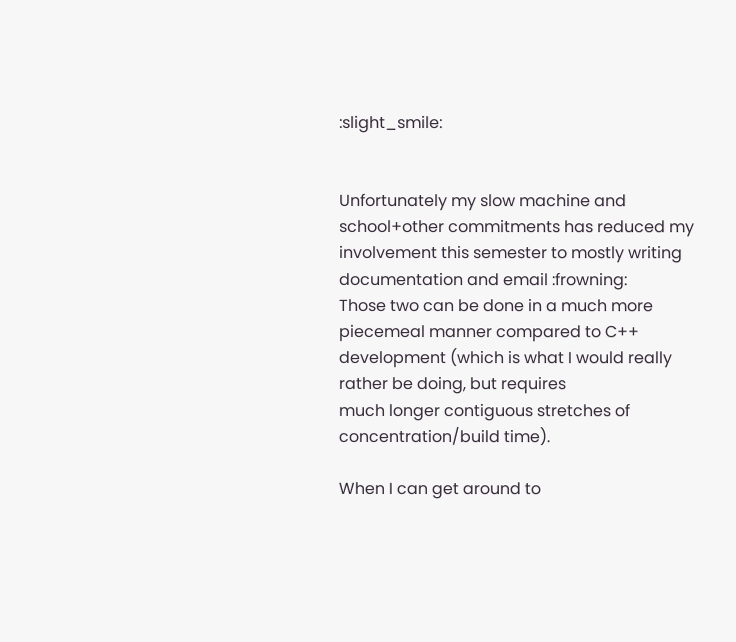:slight_smile:


Unfortunately my slow machine and school+other commitments has reduced my
involvement this semester to mostly writing documentation and email :frowning:
Those two can be done in a much more piecemeal manner compared to C++
development (which is what I would really rather be doing, but requires
much longer contiguous stretches of concentration/build time).

When I can get around to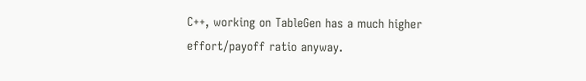C++, working on TableGen has a much higher
effort/payoff ratio anyway.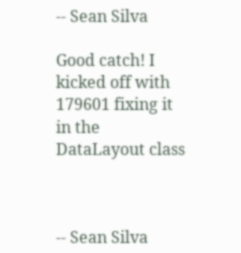-- Sean Silva

Good catch! I kicked off with 179601 fixing it in the DataLayout class



-- Sean Silva